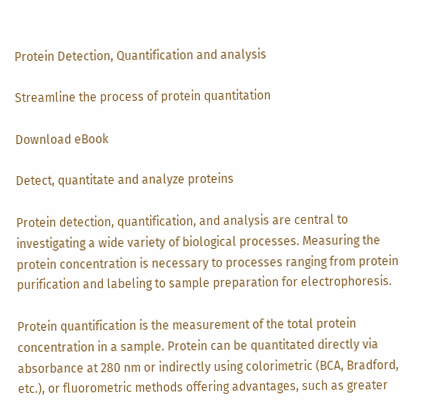Protein Detection, Quantification and analysis

Streamline the process of protein quantitation

Download eBook

Detect, quantitate and analyze proteins

Protein detection, quantification, and analysis are central to investigating a wide variety of biological processes. Measuring the protein concentration is necessary to processes ranging from protein purification and labeling to sample preparation for electrophoresis.

Protein quantification is the measurement of the total protein concentration in a sample. Protein can be quantitated directly via absorbance at 280 nm or indirectly using colorimetric (BCA, Bradford, etc.), or fluorometric methods offering advantages, such as greater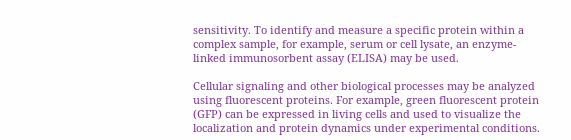sensitivity. To identify and measure a specific protein within a complex sample, for example, serum or cell lysate, an enzyme-linked immunosorbent assay (ELISA) may be used.

Cellular signaling and other biological processes may be analyzed using fluorescent proteins. For example, green fluorescent protein (GFP) can be expressed in living cells and used to visualize the localization and protein dynamics under experimental conditions.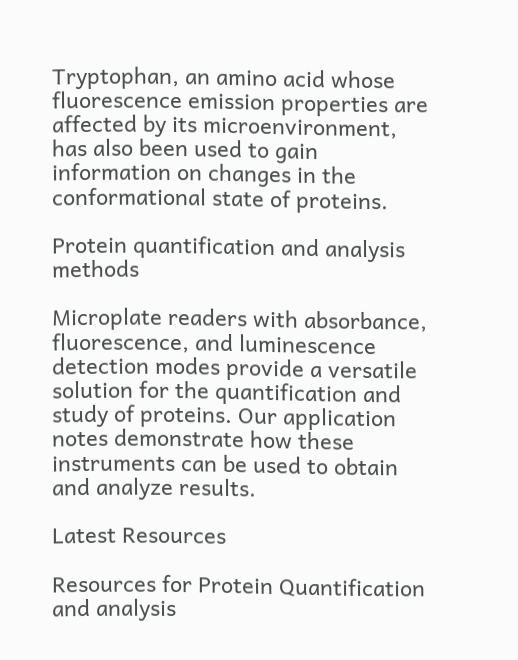Tryptophan, an amino acid whose fluorescence emission properties are affected by its microenvironment, has also been used to gain information on changes in the conformational state of proteins.

Protein quantification and analysis methods

Microplate readers with absorbance, fluorescence, and luminescence detection modes provide a versatile solution for the quantification and study of proteins. Our application notes demonstrate how these instruments can be used to obtain and analyze results.

Latest Resources

Resources for Protein Quantification and analysis